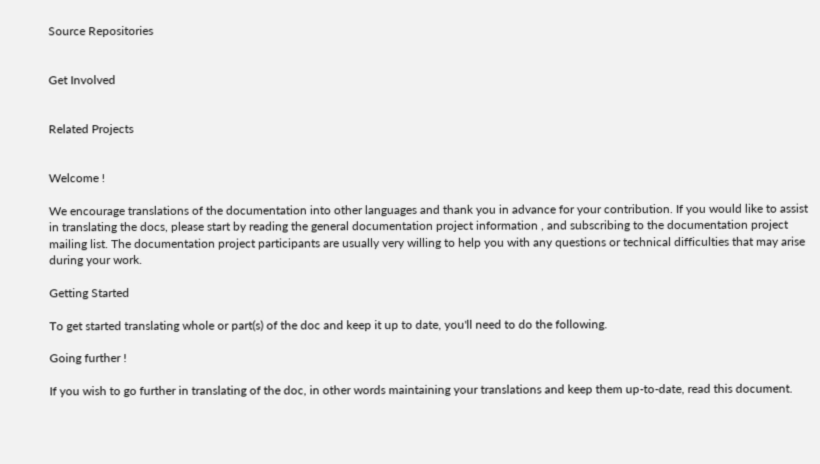Source Repositories


Get Involved


Related Projects


Welcome !

We encourage translations of the documentation into other languages and thank you in advance for your contribution. If you would like to assist in translating the docs, please start by reading the general documentation project information , and subscribing to the documentation project mailing list. The documentation project participants are usually very willing to help you with any questions or technical difficulties that may arise during your work.

Getting Started

To get started translating whole or part(s) of the doc and keep it up to date, you'll need to do the following.

Going further !

If you wish to go further in translating of the doc, in other words maintaining your translations and keep them up-to-date, read this document.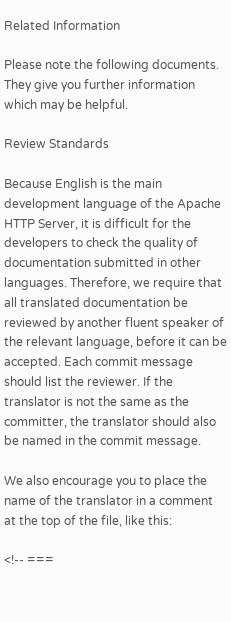Related Information

Please note the following documents. They give you further information which may be helpful.

Review Standards

Because English is the main development language of the Apache HTTP Server, it is difficult for the developers to check the quality of documentation submitted in other languages. Therefore, we require that all translated documentation be reviewed by another fluent speaker of the relevant language, before it can be accepted. Each commit message should list the reviewer. If the translator is not the same as the committer, the translator should also be named in the commit message.

We also encourage you to place the name of the translator in a comment at the top of the file, like this:

<!-- ===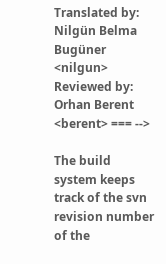Translated by: Nilgün Belma Bugüner <nilgun> Reviewed by: Orhan Berent <berent> === -->

The build system keeps track of the svn revision number of the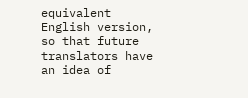equivalent English version, so that future translators have an idea of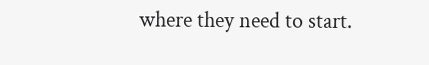where they need to start.